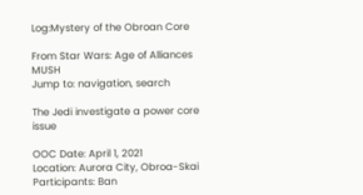Log:Mystery of the Obroan Core

From Star Wars: Age of Alliances MUSH
Jump to: navigation, search

The Jedi investigate a power core issue

OOC Date: April 1, 2021
Location: Aurora City, Obroa-Skai
Participants: Ban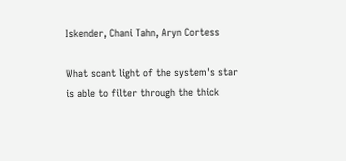Iskender, Chani Tahn, Aryn Cortess

What scant light of the system's star is able to filter through the thick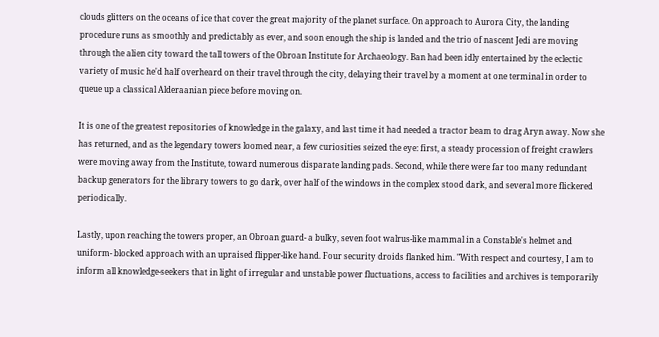clouds glitters on the oceans of ice that cover the great majority of the planet surface. On approach to Aurora City, the landing procedure runs as smoothly and predictably as ever, and soon enough the ship is landed and the trio of nascent Jedi are moving through the alien city toward the tall towers of the Obroan Institute for Archaeology. Ban had been idly entertained by the eclectic variety of music he'd half overheard on their travel through the city, delaying their travel by a moment at one terminal in order to queue up a classical Alderaanian piece before moving on.

It is one of the greatest repositories of knowledge in the galaxy, and last time it had needed a tractor beam to drag Aryn away. Now she has returned, and as the legendary towers loomed near, a few curiosities seized the eye: first, a steady procession of freight crawlers were moving away from the Institute, toward numerous disparate landing pads. Second, while there were far too many redundant backup generators for the library towers to go dark, over half of the windows in the complex stood dark, and several more flickered periodically.

Lastly, upon reaching the towers proper, an Obroan guard- a bulky, seven foot walrus-like mammal in a Constable's helmet and uniform- blocked approach with an upraised flipper-like hand. Four security droids flanked him. "With respect and courtesy, I am to inform all knowledge-seekers that in light of irregular and unstable power fluctuations, access to facilities and archives is temporarily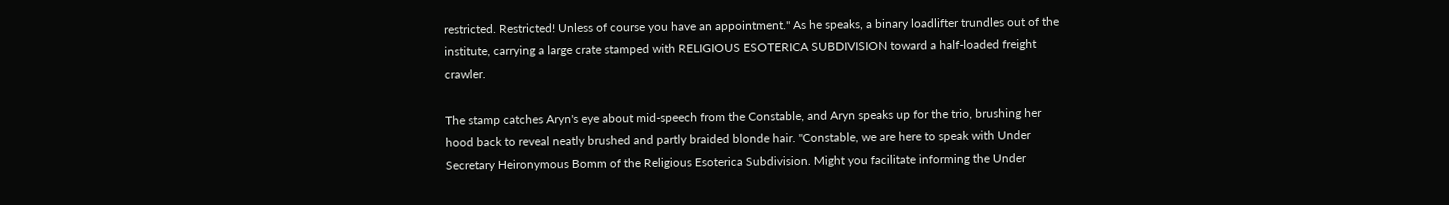restricted. Restricted! Unless of course you have an appointment." As he speaks, a binary loadlifter trundles out of the institute, carrying a large crate stamped with RELIGIOUS ESOTERICA SUBDIVISION toward a half-loaded freight crawler.

The stamp catches Aryn's eye about mid-speech from the Constable, and Aryn speaks up for the trio, brushing her hood back to reveal neatly brushed and partly braided blonde hair. "Constable, we are here to speak with Under Secretary Heironymous Bomm of the Religious Esoterica Subdivision. Might you facilitate informing the Under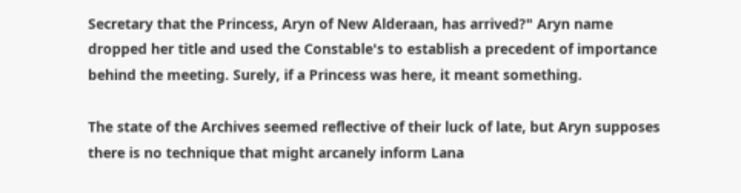Secretary that the Princess, Aryn of New Alderaan, has arrived?" Aryn name dropped her title and used the Constable's to establish a precedent of importance behind the meeting. Surely, if a Princess was here, it meant something.

The state of the Archives seemed reflective of their luck of late, but Aryn supposes there is no technique that might arcanely inform Lana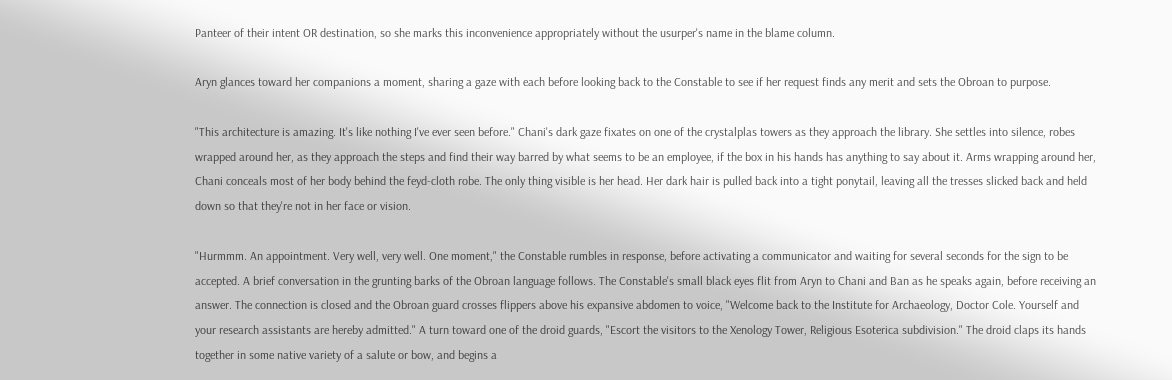Panteer of their intent OR destination, so she marks this inconvenience appropriately without the usurper's name in the blame column.

Aryn glances toward her companions a moment, sharing a gaze with each before looking back to the Constable to see if her request finds any merit and sets the Obroan to purpose.

"This architecture is amazing. It's like nothing I've ever seen before." Chani's dark gaze fixates on one of the crystalplas towers as they approach the library. She settles into silence, robes wrapped around her, as they approach the steps and find their way barred by what seems to be an employee, if the box in his hands has anything to say about it. Arms wrapping around her, Chani conceals most of her body behind the feyd-cloth robe. The only thing visible is her head. Her dark hair is pulled back into a tight ponytail, leaving all the tresses slicked back and held down so that they're not in her face or vision.

"Hurmmm. An appointment. Very well, very well. One moment," the Constable rumbles in response, before activating a communicator and waiting for several seconds for the sign to be accepted. A brief conversation in the grunting barks of the Obroan language follows. The Constable's small black eyes flit from Aryn to Chani and Ban as he speaks again, before receiving an answer. The connection is closed and the Obroan guard crosses flippers above his expansive abdomen to voice, "Welcome back to the Institute for Archaeology, Doctor Cole. Yourself and your research assistants are hereby admitted." A turn toward one of the droid guards, "Escort the visitors to the Xenology Tower, Religious Esoterica subdivision." The droid claps its hands together in some native variety of a salute or bow, and begins a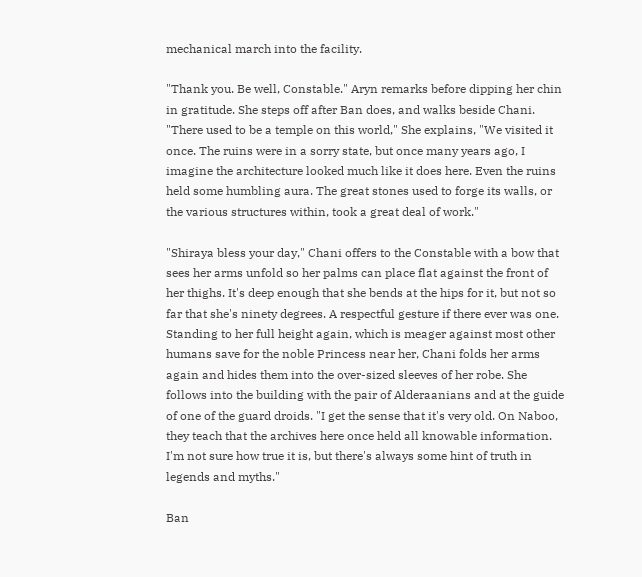mechanical march into the facility.

"Thank you. Be well, Constable." Aryn remarks before dipping her chin in gratitude. She steps off after Ban does, and walks beside Chani. "There used to be a temple on this world," She explains, "We visited it once. The ruins were in a sorry state, but once many years ago, I imagine the architecture looked much like it does here. Even the ruins held some humbling aura. The great stones used to forge its walls, or the various structures within, took a great deal of work."

"Shiraya bless your day," Chani offers to the Constable with a bow that sees her arms unfold so her palms can place flat against the front of her thighs. It's deep enough that she bends at the hips for it, but not so far that she's ninety degrees. A respectful gesture if there ever was one. Standing to her full height again, which is meager against most other humans save for the noble Princess near her, Chani folds her arms again and hides them into the over-sized sleeves of her robe. She follows into the building with the pair of Alderaanians and at the guide of one of the guard droids. "I get the sense that it's very old. On Naboo, they teach that the archives here once held all knowable information. I'm not sure how true it is, but there's always some hint of truth in legends and myths."

Ban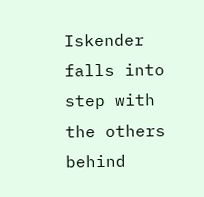Iskender falls into step with the others behind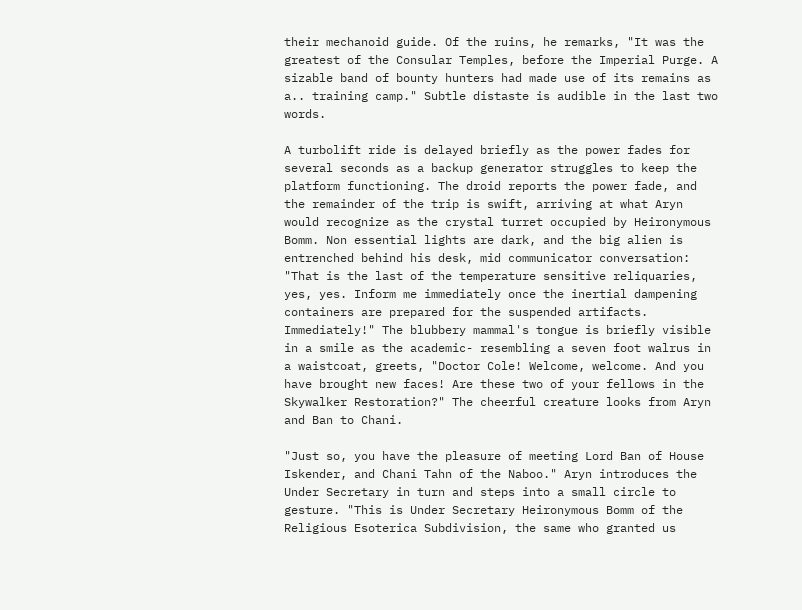their mechanoid guide. Of the ruins, he remarks, "It was the greatest of the Consular Temples, before the Imperial Purge. A sizable band of bounty hunters had made use of its remains as a.. training camp." Subtle distaste is audible in the last two words.

A turbolift ride is delayed briefly as the power fades for several seconds as a backup generator struggles to keep the platform functioning. The droid reports the power fade, and the remainder of the trip is swift, arriving at what Aryn would recognize as the crystal turret occupied by Heironymous Bomm. Non essential lights are dark, and the big alien is entrenched behind his desk, mid communicator conversation: "That is the last of the temperature sensitive reliquaries, yes, yes. Inform me immediately once the inertial dampening containers are prepared for the suspended artifacts. Immediately!" The blubbery mammal's tongue is briefly visible in a smile as the academic- resembling a seven foot walrus in a waistcoat, greets, "Doctor Cole! Welcome, welcome. And you have brought new faces! Are these two of your fellows in the Skywalker Restoration?" The cheerful creature looks from Aryn and Ban to Chani.

"Just so, you have the pleasure of meeting Lord Ban of House Iskender, and Chani Tahn of the Naboo." Aryn introduces the Under Secretary in turn and steps into a small circle to gesture. "This is Under Secretary Heironymous Bomm of the Religious Esoterica Subdivision, the same who granted us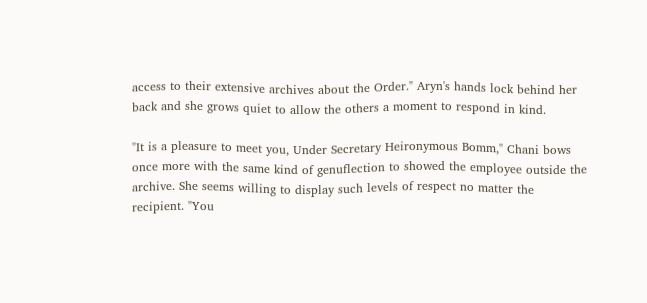access to their extensive archives about the Order." Aryn's hands lock behind her back and she grows quiet to allow the others a moment to respond in kind.

"It is a pleasure to meet you, Under Secretary Heironymous Bomm," Chani bows once more with the same kind of genuflection to showed the employee outside the archive. She seems willing to display such levels of respect no matter the recipient. "You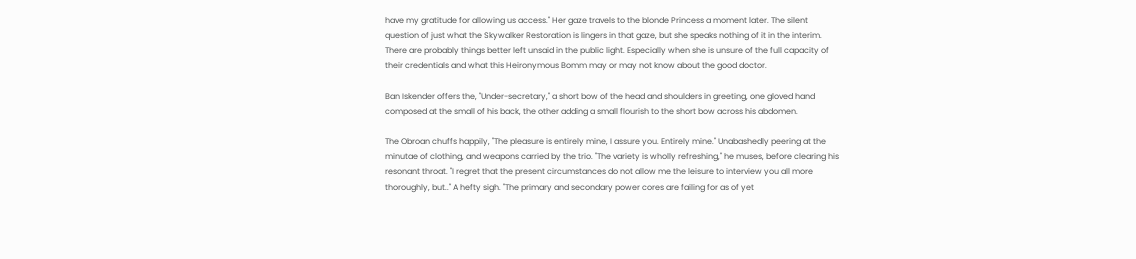have my gratitude for allowing us access." Her gaze travels to the blonde Princess a moment later. The silent question of just what the Skywalker Restoration is lingers in that gaze, but she speaks nothing of it in the interim. There are probably things better left unsaid in the public light. Especially when she is unsure of the full capacity of their credentials and what this Heironymous Bomm may or may not know about the good doctor.

Ban Iskender offers the, "Under-secretary," a short bow of the head and shoulders in greeting, one gloved hand composed at the small of his back, the other adding a small flourish to the short bow across his abdomen.

The Obroan chuffs happily, "The pleasure is entirely mine, I assure you. Entirely mine." Unabashedly peering at the minutae of clothing, and weapons carried by the trio. "The variety is wholly refreshing," he muses, before clearing his resonant throat. "I regret that the present circumstances do not allow me the leisure to interview you all more thoroughly, but.." A hefty sigh. "The primary and secondary power cores are failing for as of yet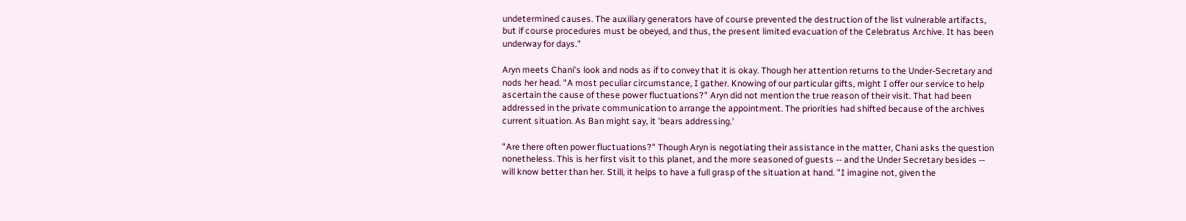undetermined causes. The auxiliary generators have of course prevented the destruction of the list vulnerable artifacts, but if course procedures must be obeyed, and thus, the present limited evacuation of the Celebratus Archive. It has been underway for days."

Aryn meets Chani's look and nods as if to convey that it is okay. Though her attention returns to the Under-Secretary and nods her head. "A most peculiar circumstance, I gather. Knowing of our particular gifts, might I offer our service to help ascertain the cause of these power fluctuations?" Aryn did not mention the true reason of their visit. That had been addressed in the private communication to arrange the appointment. The priorities had shifted because of the archives current situation. As Ban might say, it 'bears addressing.'

"Are there often power fluctuations?" Though Aryn is negotiating their assistance in the matter, Chani asks the question nonetheless. This is her first visit to this planet, and the more seasoned of guests -- and the Under Secretary besides -- will know better than her. Still, it helps to have a full grasp of the situation at hand. "I imagine not, given the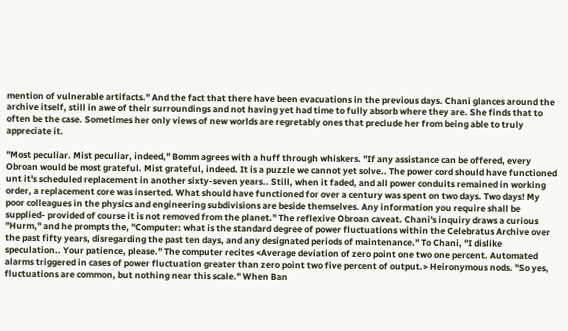mention of vulnerable artifacts." And the fact that there have been evacuations in the previous days. Chani glances around the archive itself, still in awe of their surroundings and not having yet had time to fully absorb where they are. She finds that to often be the case. Sometimes her only views of new worlds are regretably ones that preclude her from being able to truly appreciate it.

"Most peculiar. Mist peculiar, indeed," Bomm agrees with a huff through whiskers. "If any assistance can be offered, every Obroan would be most grateful. Mist grateful, indeed. It is a puzzle we cannot yet solve.. The power cord should have functioned unt it's scheduled replacement in another sixty-seven years.. Still, when it faded, and all power conduits remained in working order, a replacement core was inserted. What should have functioned for over a century was spent on two days. Two days! My poor colleagues in the physics and engineering subdivisions are beside themselves. Any information you require shall be supplied- provided of course it is not removed from the planet." The reflexive Obroan caveat. Chani's inquiry draws a curious "Hurm," and he prompts the, "Computer: what is the standard degree of power fluctuations within the Celebratus Archive over the past fifty years, disregarding the past ten days, and any designated periods of maintenance." To Chani, "I dislike speculation.. Your patience, please." The computer recites <Average deviation of zero point one two one percent. Automated alarms triggered in cases of power fluctuation greater than zero point two five percent of output.> Heironymous nods. "So yes, fluctuations are common, but nothing near this scale." When Ban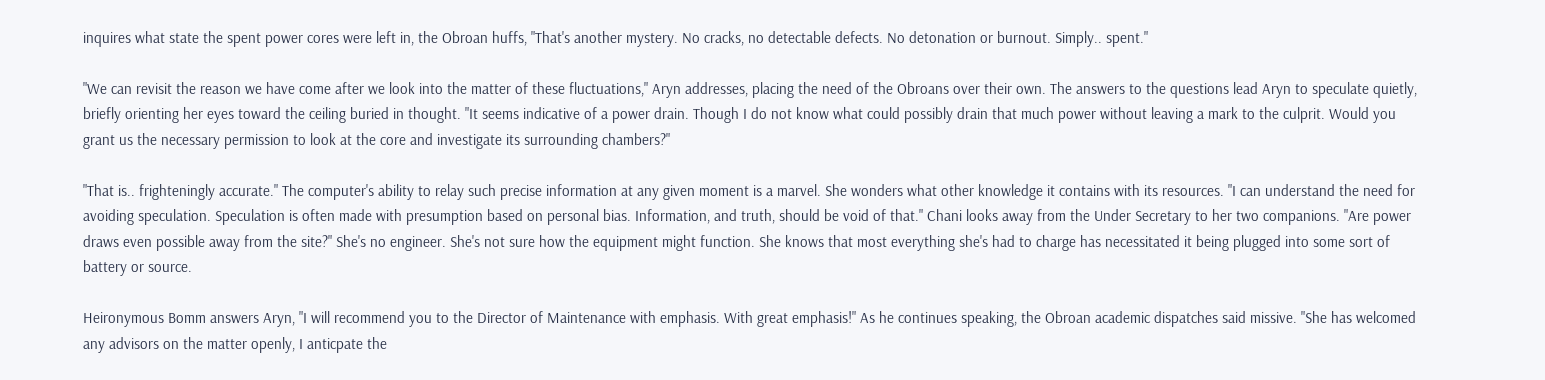inquires what state the spent power cores were left in, the Obroan huffs, "That's another mystery. No cracks, no detectable defects. No detonation or burnout. Simply.. spent."

"We can revisit the reason we have come after we look into the matter of these fluctuations," Aryn addresses, placing the need of the Obroans over their own. The answers to the questions lead Aryn to speculate quietly, briefly orienting her eyes toward the ceiling buried in thought. "It seems indicative of a power drain. Though I do not know what could possibly drain that much power without leaving a mark to the culprit. Would you grant us the necessary permission to look at the core and investigate its surrounding chambers?"

"That is.. frighteningly accurate." The computer's ability to relay such precise information at any given moment is a marvel. She wonders what other knowledge it contains with its resources. "I can understand the need for avoiding speculation. Speculation is often made with presumption based on personal bias. Information, and truth, should be void of that." Chani looks away from the Under Secretary to her two companions. "Are power draws even possible away from the site?" She's no engineer. She's not sure how the equipment might function. She knows that most everything she's had to charge has necessitated it being plugged into some sort of battery or source.

Heironymous Bomm answers Aryn, "I will recommend you to the Director of Maintenance with emphasis. With great emphasis!" As he continues speaking, the Obroan academic dispatches said missive. "She has welcomed any advisors on the matter openly, I anticpate the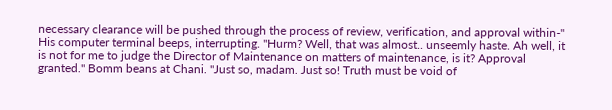necessary clearance will be pushed through the process of review, verification, and approval within-" His computer terminal beeps, interrupting. "Hurm? Well, that was almost.. unseemly haste. Ah well, it is not for me to judge the Director of Maintenance on matters of maintenance, is it? Approval granted." Bomm beans at Chani. "Just so, madam. Just so! Truth must be void of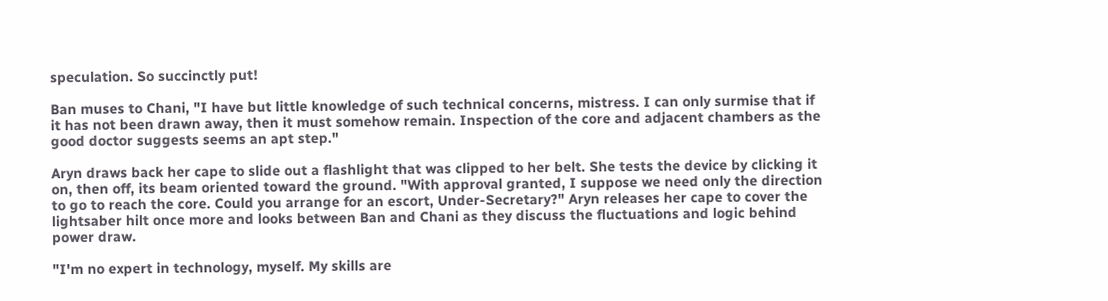speculation. So succinctly put!

Ban muses to Chani, "I have but little knowledge of such technical concerns, mistress. I can only surmise that if it has not been drawn away, then it must somehow remain. Inspection of the core and adjacent chambers as the good doctor suggests seems an apt step."

Aryn draws back her cape to slide out a flashlight that was clipped to her belt. She tests the device by clicking it on, then off, its beam oriented toward the ground. "With approval granted, I suppose we need only the direction to go to reach the core. Could you arrange for an escort, Under-Secretary?" Aryn releases her cape to cover the lightsaber hilt once more and looks between Ban and Chani as they discuss the fluctuations and logic behind power draw.

"I'm no expert in technology, myself. My skills are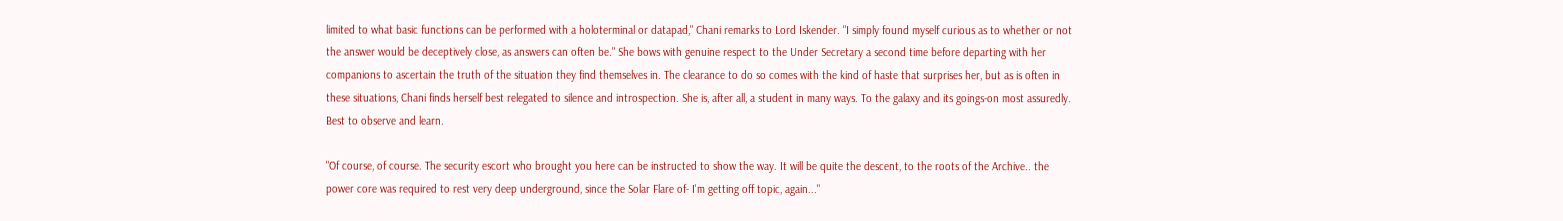limited to what basic functions can be performed with a holoterminal or datapad," Chani remarks to Lord Iskender. "I simply found myself curious as to whether or not the answer would be deceptively close, as answers can often be." She bows with genuine respect to the Under Secretary a second time before departing with her companions to ascertain the truth of the situation they find themselves in. The clearance to do so comes with the kind of haste that surprises her, but as is often in these situations, Chani finds herself best relegated to silence and introspection. She is, after all, a student in many ways. To the galaxy and its goings-on most assuredly. Best to observe and learn.

"Of course, of course. The security escort who brought you here can be instructed to show the way. It will be quite the descent, to the roots of the Archive.. the power core was required to rest very deep underground, since the Solar Flare of- I'm getting off topic, again..."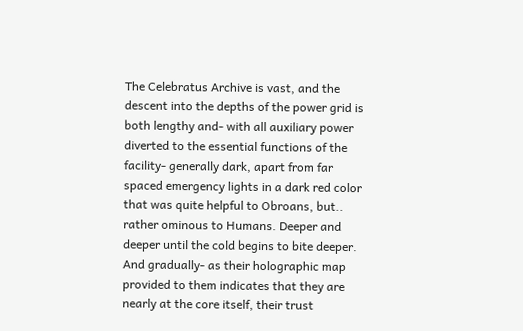The Celebratus Archive is vast, and the descent into the depths of the power grid is both lengthy and- with all auxiliary power diverted to the essential functions of the facility- generally dark, apart from far spaced emergency lights in a dark red color that was quite helpful to Obroans, but.. rather ominous to Humans. Deeper and deeper until the cold begins to bite deeper. And gradually- as their holographic map provided to them indicates that they are nearly at the core itself, their trust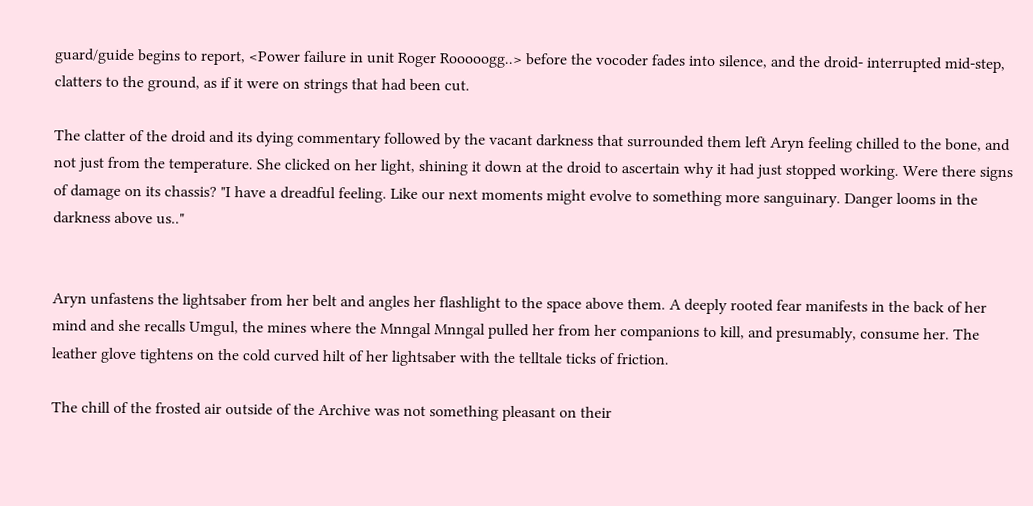guard/guide begins to report, <Power failure in unit Roger Rooooogg..> before the vocoder fades into silence, and the droid- interrupted mid-step, clatters to the ground, as if it were on strings that had been cut.

The clatter of the droid and its dying commentary followed by the vacant darkness that surrounded them left Aryn feeling chilled to the bone, and not just from the temperature. She clicked on her light, shining it down at the droid to ascertain why it had just stopped working. Were there signs of damage on its chassis? "I have a dreadful feeling. Like our next moments might evolve to something more sanguinary. Danger looms in the darkness above us.."


Aryn unfastens the lightsaber from her belt and angles her flashlight to the space above them. A deeply rooted fear manifests in the back of her mind and she recalls Umgul, the mines where the Mnngal Mnngal pulled her from her companions to kill, and presumably, consume her. The leather glove tightens on the cold curved hilt of her lightsaber with the telltale ticks of friction.

The chill of the frosted air outside of the Archive was not something pleasant on their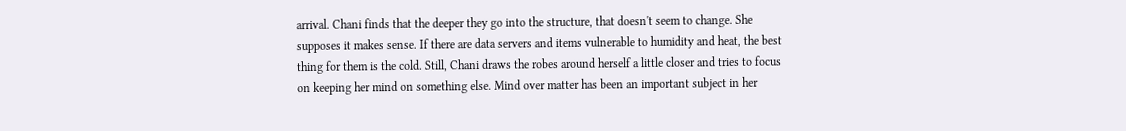arrival. Chani finds that the deeper they go into the structure, that doesn't seem to change. She supposes it makes sense. If there are data servers and items vulnerable to humidity and heat, the best thing for them is the cold. Still, Chani draws the robes around herself a little closer and tries to focus on keeping her mind on something else. Mind over matter has been an important subject in her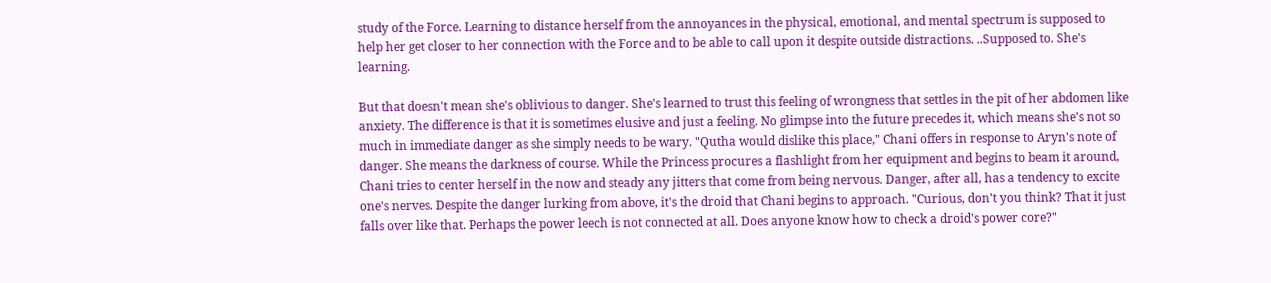study of the Force. Learning to distance herself from the annoyances in the physical, emotional, and mental spectrum is supposed to help her get closer to her connection with the Force and to be able to call upon it despite outside distractions. ..Supposed to. She's learning.

But that doesn't mean she's oblivious to danger. She's learned to trust this feeling of wrongness that settles in the pit of her abdomen like anxiety. The difference is that it is sometimes elusive and just a feeling. No glimpse into the future precedes it, which means she's not so much in immediate danger as she simply needs to be wary. "Qutha would dislike this place," Chani offers in response to Aryn's note of danger. She means the darkness of course. While the Princess procures a flashlight from her equipment and begins to beam it around, Chani tries to center herself in the now and steady any jitters that come from being nervous. Danger, after all, has a tendency to excite one's nerves. Despite the danger lurking from above, it's the droid that Chani begins to approach. "Curious, don't you think? That it just falls over like that. Perhaps the power leech is not connected at all. Does anyone know how to check a droid's power core?"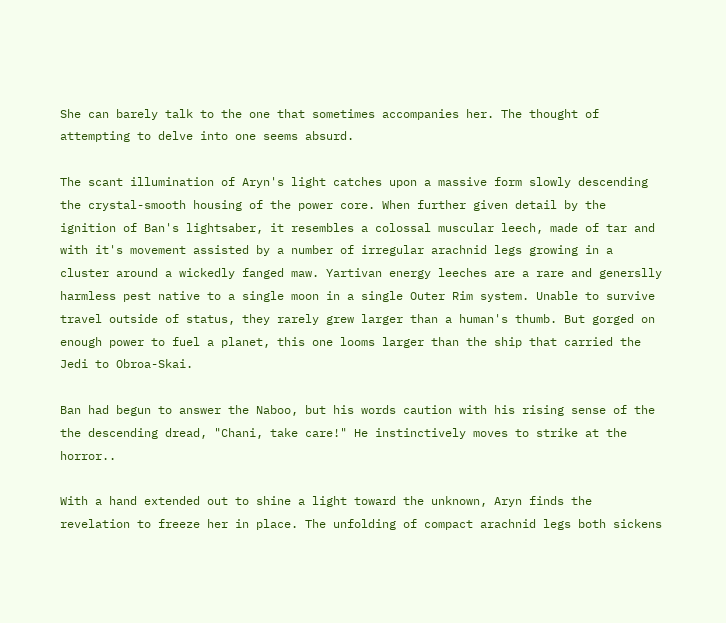She can barely talk to the one that sometimes accompanies her. The thought of attempting to delve into one seems absurd.

The scant illumination of Aryn's light catches upon a massive form slowly descending the crystal-smooth housing of the power core. When further given detail by the ignition of Ban's lightsaber, it resembles a colossal muscular leech, made of tar and with it's movement assisted by a number of irregular arachnid legs growing in a cluster around a wickedly fanged maw. Yartivan energy leeches are a rare and generslly harmless pest native to a single moon in a single Outer Rim system. Unable to survive travel outside of status, they rarely grew larger than a human's thumb. But gorged on enough power to fuel a planet, this one looms larger than the ship that carried the Jedi to Obroa-Skai.

Ban had begun to answer the Naboo, but his words caution with his rising sense of the the descending dread, "Chani, take care!" He instinctively moves to strike at the horror..

With a hand extended out to shine a light toward the unknown, Aryn finds the revelation to freeze her in place. The unfolding of compact arachnid legs both sickens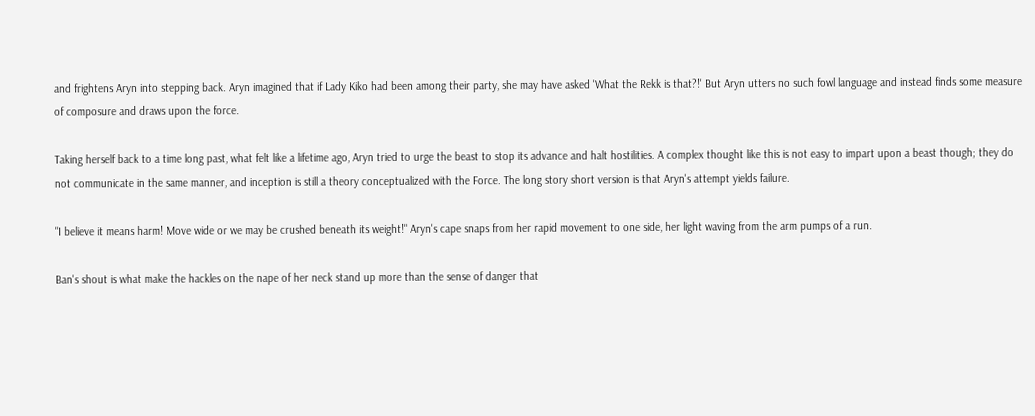and frightens Aryn into stepping back. Aryn imagined that if Lady Kiko had been among their party, she may have asked 'What the Rekk is that?!' But Aryn utters no such fowl language and instead finds some measure of composure and draws upon the force.

Taking herself back to a time long past, what felt like a lifetime ago, Aryn tried to urge the beast to stop its advance and halt hostilities. A complex thought like this is not easy to impart upon a beast though; they do not communicate in the same manner, and inception is still a theory conceptualized with the Force. The long story short version is that Aryn's attempt yields failure.

"I believe it means harm! Move wide or we may be crushed beneath its weight!" Aryn's cape snaps from her rapid movement to one side, her light waving from the arm pumps of a run.

Ban's shout is what make the hackles on the nape of her neck stand up more than the sense of danger that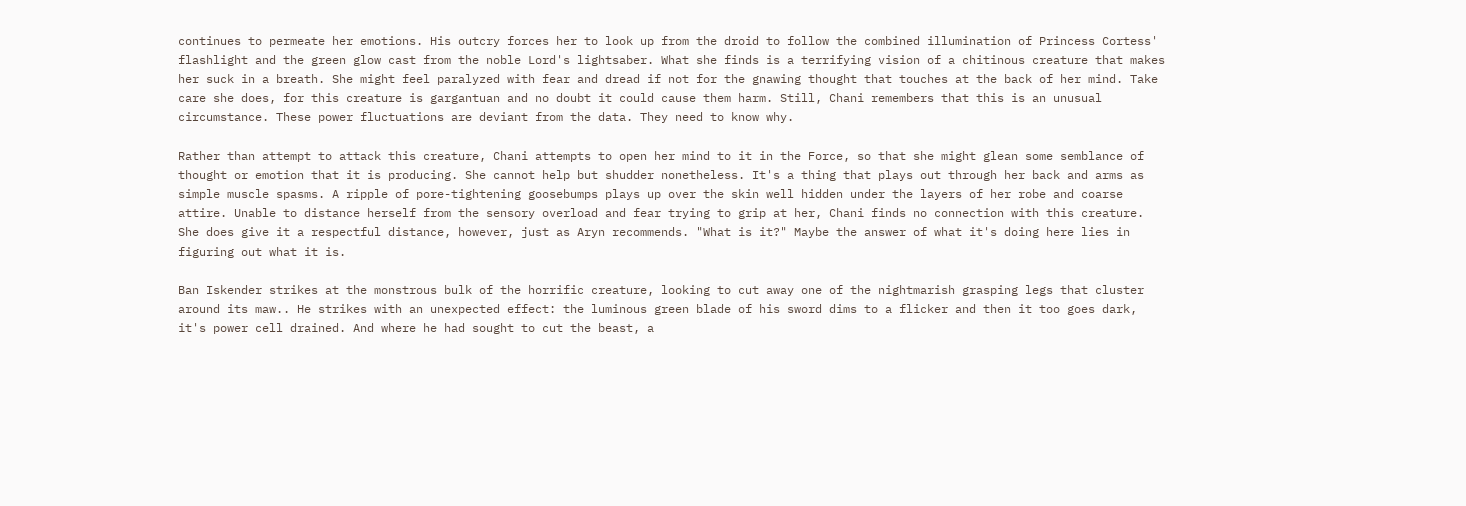continues to permeate her emotions. His outcry forces her to look up from the droid to follow the combined illumination of Princess Cortess' flashlight and the green glow cast from the noble Lord's lightsaber. What she finds is a terrifying vision of a chitinous creature that makes her suck in a breath. She might feel paralyzed with fear and dread if not for the gnawing thought that touches at the back of her mind. Take care she does, for this creature is gargantuan and no doubt it could cause them harm. Still, Chani remembers that this is an unusual circumstance. These power fluctuations are deviant from the data. They need to know why.

Rather than attempt to attack this creature, Chani attempts to open her mind to it in the Force, so that she might glean some semblance of thought or emotion that it is producing. She cannot help but shudder nonetheless. It's a thing that plays out through her back and arms as simple muscle spasms. A ripple of pore-tightening goosebumps plays up over the skin well hidden under the layers of her robe and coarse attire. Unable to distance herself from the sensory overload and fear trying to grip at her, Chani finds no connection with this creature. She does give it a respectful distance, however, just as Aryn recommends. "What is it?" Maybe the answer of what it's doing here lies in figuring out what it is.

Ban Iskender strikes at the monstrous bulk of the horrific creature, looking to cut away one of the nightmarish grasping legs that cluster around its maw.. He strikes with an unexpected effect: the luminous green blade of his sword dims to a flicker and then it too goes dark, it's power cell drained. And where he had sought to cut the beast, a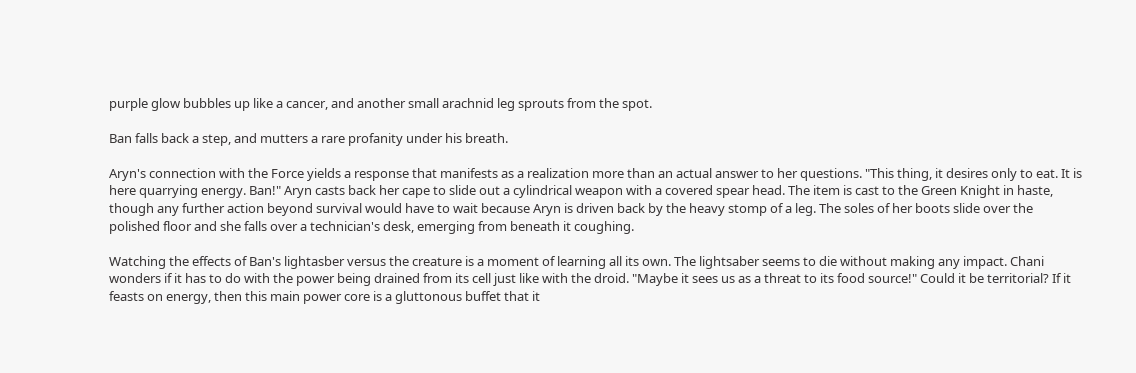purple glow bubbles up like a cancer, and another small arachnid leg sprouts from the spot.

Ban falls back a step, and mutters a rare profanity under his breath.

Aryn's connection with the Force yields a response that manifests as a realization more than an actual answer to her questions. "This thing, it desires only to eat. It is here quarrying energy. Ban!" Aryn casts back her cape to slide out a cylindrical weapon with a covered spear head. The item is cast to the Green Knight in haste, though any further action beyond survival would have to wait because Aryn is driven back by the heavy stomp of a leg. The soles of her boots slide over the polished floor and she falls over a technician's desk, emerging from beneath it coughing.

Watching the effects of Ban's lightasber versus the creature is a moment of learning all its own. The lightsaber seems to die without making any impact. Chani wonders if it has to do with the power being drained from its cell just like with the droid. "Maybe it sees us as a threat to its food source!" Could it be territorial? If it feasts on energy, then this main power core is a gluttonous buffet that it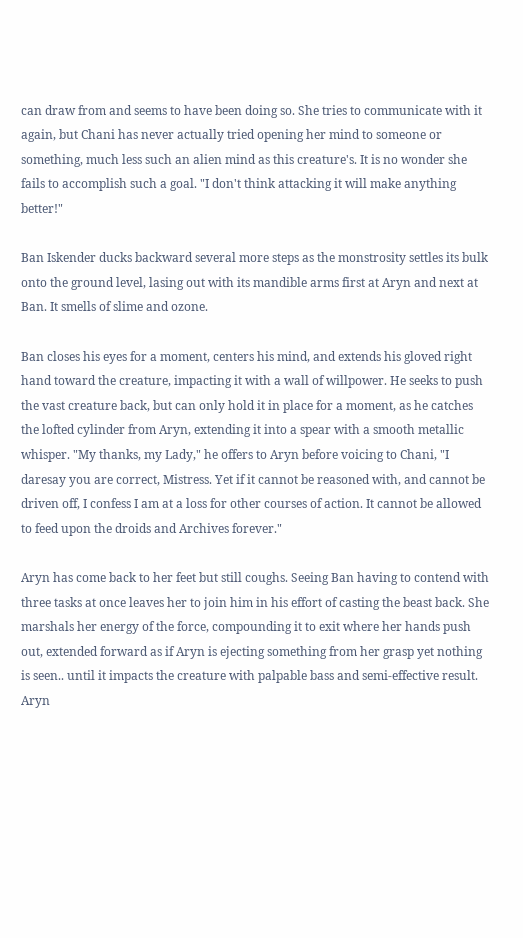can draw from and seems to have been doing so. She tries to communicate with it again, but Chani has never actually tried opening her mind to someone or something, much less such an alien mind as this creature's. It is no wonder she fails to accomplish such a goal. "I don't think attacking it will make anything better!"

Ban Iskender ducks backward several more steps as the monstrosity settles its bulk onto the ground level, lasing out with its mandible arms first at Aryn and next at Ban. It smells of slime and ozone.

Ban closes his eyes for a moment, centers his mind, and extends his gloved right hand toward the creature, impacting it with a wall of willpower. He seeks to push the vast creature back, but can only hold it in place for a moment, as he catches the lofted cylinder from Aryn, extending it into a spear with a smooth metallic whisper. "My thanks, my Lady," he offers to Aryn before voicing to Chani, "I daresay you are correct, Mistress. Yet if it cannot be reasoned with, and cannot be driven off, I confess I am at a loss for other courses of action. It cannot be allowed to feed upon the droids and Archives forever."

Aryn has come back to her feet but still coughs. Seeing Ban having to contend with three tasks at once leaves her to join him in his effort of casting the beast back. She marshals her energy of the force, compounding it to exit where her hands push out, extended forward as if Aryn is ejecting something from her grasp yet nothing is seen.. until it impacts the creature with palpable bass and semi-effective result. Aryn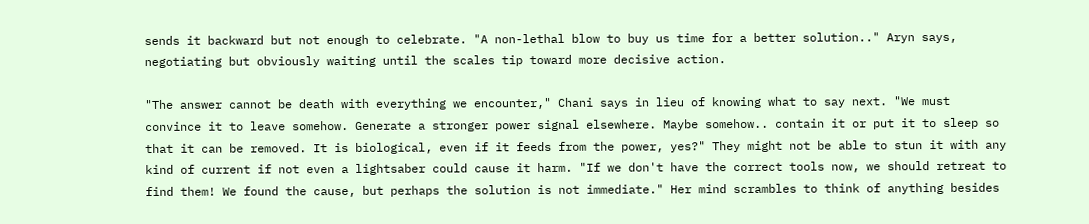sends it backward but not enough to celebrate. "A non-lethal blow to buy us time for a better solution.." Aryn says, negotiating but obviously waiting until the scales tip toward more decisive action.

"The answer cannot be death with everything we encounter," Chani says in lieu of knowing what to say next. "We must convince it to leave somehow. Generate a stronger power signal elsewhere. Maybe somehow.. contain it or put it to sleep so that it can be removed. It is biological, even if it feeds from the power, yes?" They might not be able to stun it with any kind of current if not even a lightsaber could cause it harm. "If we don't have the correct tools now, we should retreat to find them! We found the cause, but perhaps the solution is not immediate." Her mind scrambles to think of anything besides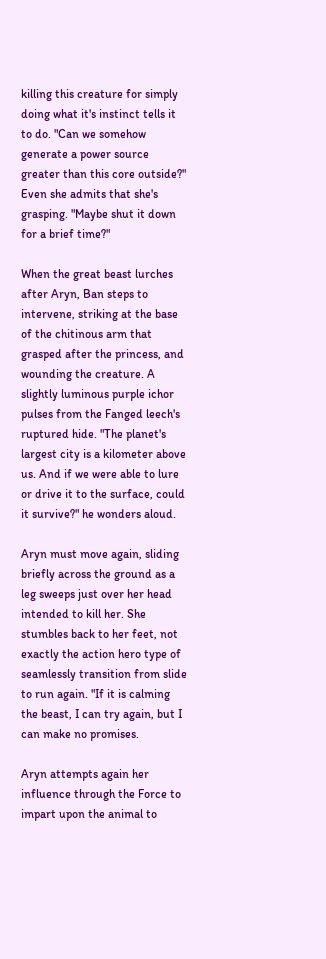killing this creature for simply doing what it's instinct tells it to do. "Can we somehow generate a power source greater than this core outside?" Even she admits that she's grasping. "Maybe shut it down for a brief time?"

When the great beast lurches after Aryn, Ban steps to intervene, striking at the base of the chitinous arm that grasped after the princess, and wounding the creature. A slightly luminous purple ichor pulses from the Fanged leech's ruptured hide. "The planet's largest city is a kilometer above us. And if we were able to lure or drive it to the surface, could it survive?" he wonders aloud.

Aryn must move again, sliding briefly across the ground as a leg sweeps just over her head intended to kill her. She stumbles back to her feet, not exactly the action hero type of seamlessly transition from slide to run again. "If it is calming the beast, I can try again, but I can make no promises.

Aryn attempts again her influence through the Force to impart upon the animal to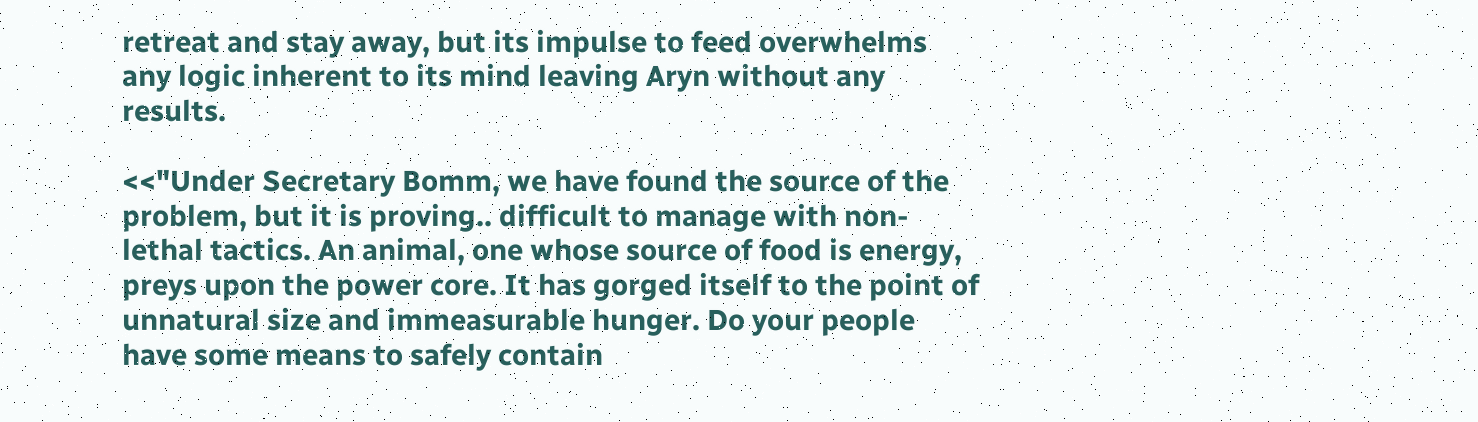retreat and stay away, but its impulse to feed overwhelms any logic inherent to its mind leaving Aryn without any results.

<<"Under Secretary Bomm, we have found the source of the problem, but it is proving.. difficult to manage with non-lethal tactics. An animal, one whose source of food is energy, preys upon the power core. It has gorged itself to the point of unnatural size and immeasurable hunger. Do your people have some means to safely contain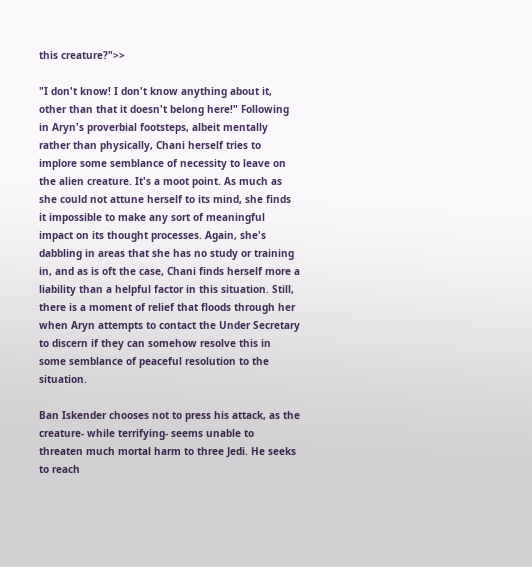this creature?">>

"I don't know! I don't know anything about it, other than that it doesn't belong here!" Following in Aryn's proverbial footsteps, albeit mentally rather than physically, Chani herself tries to implore some semblance of necessity to leave on the alien creature. It's a moot point. As much as she could not attune herself to its mind, she finds it impossible to make any sort of meaningful impact on its thought processes. Again, she's dabbling in areas that she has no study or training in, and as is oft the case, Chani finds herself more a liability than a helpful factor in this situation. Still, there is a moment of relief that floods through her when Aryn attempts to contact the Under Secretary to discern if they can somehow resolve this in some semblance of peaceful resolution to the situation.

Ban Iskender chooses not to press his attack, as the creature- while terrifying- seems unable to threaten much mortal harm to three Jedi. He seeks to reach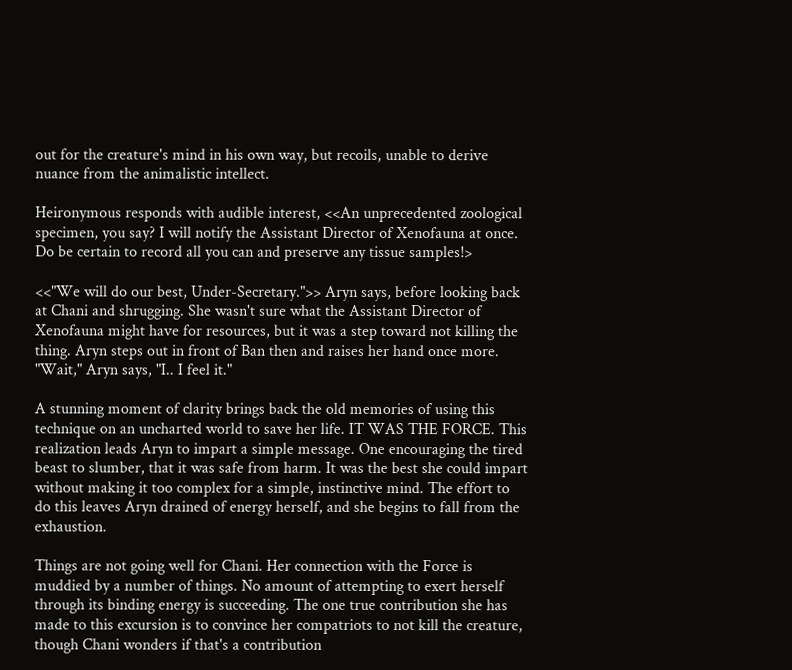out for the creature's mind in his own way, but recoils, unable to derive nuance from the animalistic intellect.

Heironymous responds with audible interest, <<An unprecedented zoological specimen, you say? I will notify the Assistant Director of Xenofauna at once. Do be certain to record all you can and preserve any tissue samples!>

<<"We will do our best, Under-Secretary.">> Aryn says, before looking back at Chani and shrugging. She wasn't sure what the Assistant Director of Xenofauna might have for resources, but it was a step toward not killing the thing. Aryn steps out in front of Ban then and raises her hand once more. "Wait," Aryn says, "I.. I feel it."

A stunning moment of clarity brings back the old memories of using this technique on an uncharted world to save her life. IT WAS THE FORCE. This realization leads Aryn to impart a simple message. One encouraging the tired beast to slumber, that it was safe from harm. It was the best she could impart without making it too complex for a simple, instinctive mind. The effort to do this leaves Aryn drained of energy herself, and she begins to fall from the exhaustion.

Things are not going well for Chani. Her connection with the Force is muddied by a number of things. No amount of attempting to exert herself through its binding energy is succeeding. The one true contribution she has made to this excursion is to convince her compatriots to not kill the creature, though Chani wonders if that's a contribution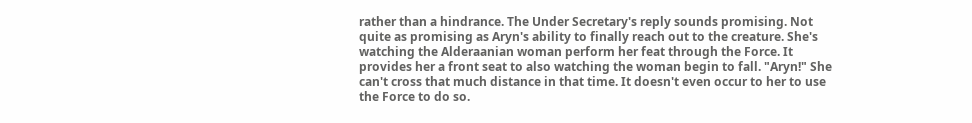rather than a hindrance. The Under Secretary's reply sounds promising. Not quite as promising as Aryn's ability to finally reach out to the creature. She's watching the Alderaanian woman perform her feat through the Force. It provides her a front seat to also watching the woman begin to fall. "Aryn!" She can't cross that much distance in that time. It doesn't even occur to her to use the Force to do so.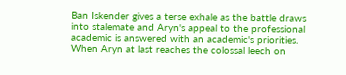Ban Iskender gives a terse exhale as the battle draws into stalemate and Aryn's appeal to the professional academic is answered with an academic's priorities. When Aryn at last reaches the colossal leech on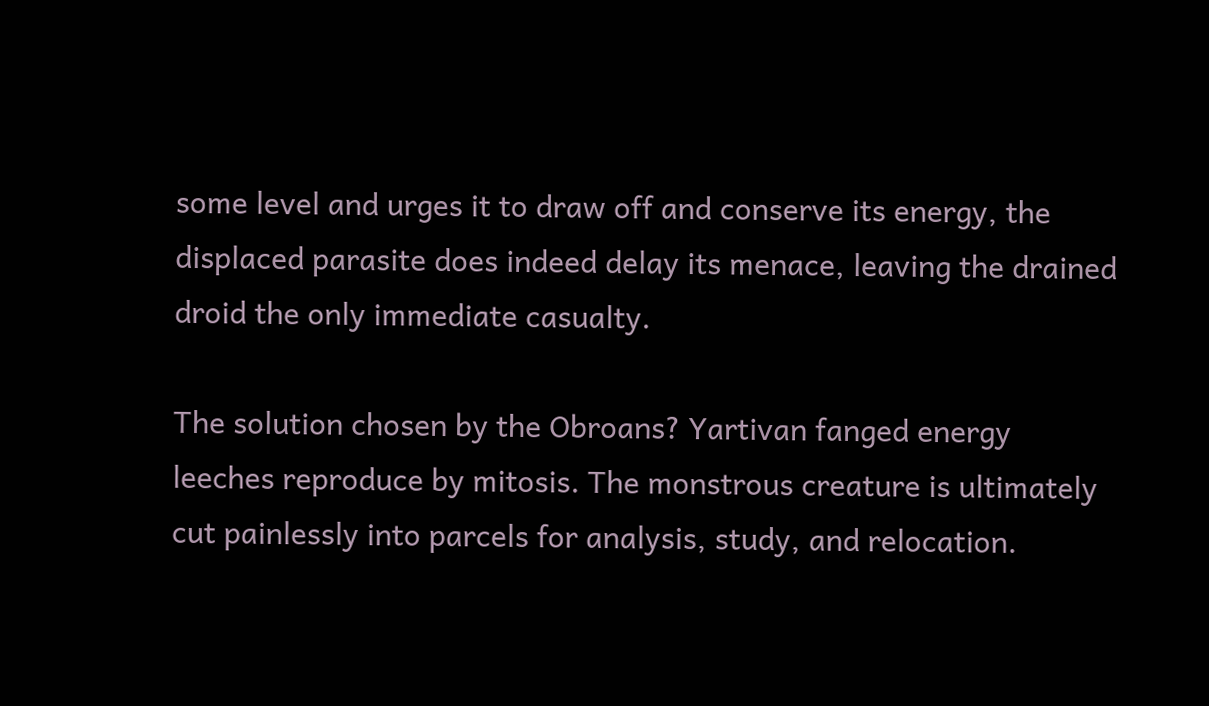some level and urges it to draw off and conserve its energy, the displaced parasite does indeed delay its menace, leaving the drained droid the only immediate casualty.

The solution chosen by the Obroans? Yartivan fanged energy leeches reproduce by mitosis. The monstrous creature is ultimately cut painlessly into parcels for analysis, study, and relocation.